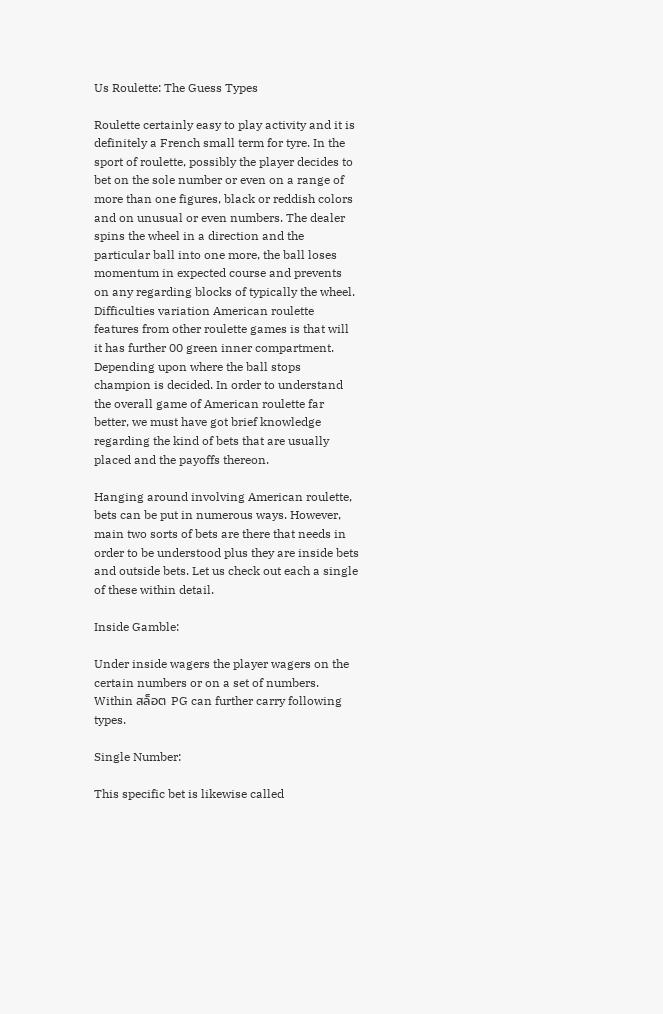Us Roulette: The Guess Types

Roulette certainly easy to play activity and it is definitely a French small term for tyre. In the sport of roulette, possibly the player decides to bet on the sole number or even on a range of more than one figures, black or reddish colors and on unusual or even numbers. The dealer spins the wheel in a direction and the particular ball into one more, the ball loses momentum in expected course and prevents on any regarding blocks of typically the wheel. Difficulties variation American roulette features from other roulette games is that will it has further 00 green inner compartment. Depending upon where the ball stops champion is decided. In order to understand the overall game of American roulette far better, we must have got brief knowledge regarding the kind of bets that are usually placed and the payoffs thereon.

Hanging around involving American roulette, bets can be put in numerous ways. However, main two sorts of bets are there that needs in order to be understood plus they are inside bets and outside bets. Let us check out each a single of these within detail.

Inside Gamble:

Under inside wagers the player wagers on the certain numbers or on a set of numbers. Within สล็อต PG can further carry following types.

Single Number:

This specific bet is likewise called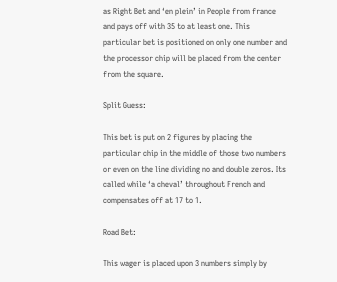as Right Bet and ‘en plein’ in People from france and pays off with 35 to at least one. This particular bet is positioned on only one number and the processor chip will be placed from the center from the square.

Split Guess:

This bet is put on 2 figures by placing the particular chip in the middle of those two numbers or even on the line dividing no and double zeros. Its called while ‘a cheval’ throughout French and compensates off at 17 to 1.

Road Bet:

This wager is placed upon 3 numbers simply by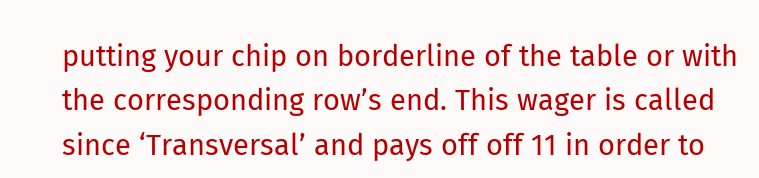putting your chip on borderline of the table or with the corresponding row’s end. This wager is called since ‘Transversal’ and pays off off 11 in order to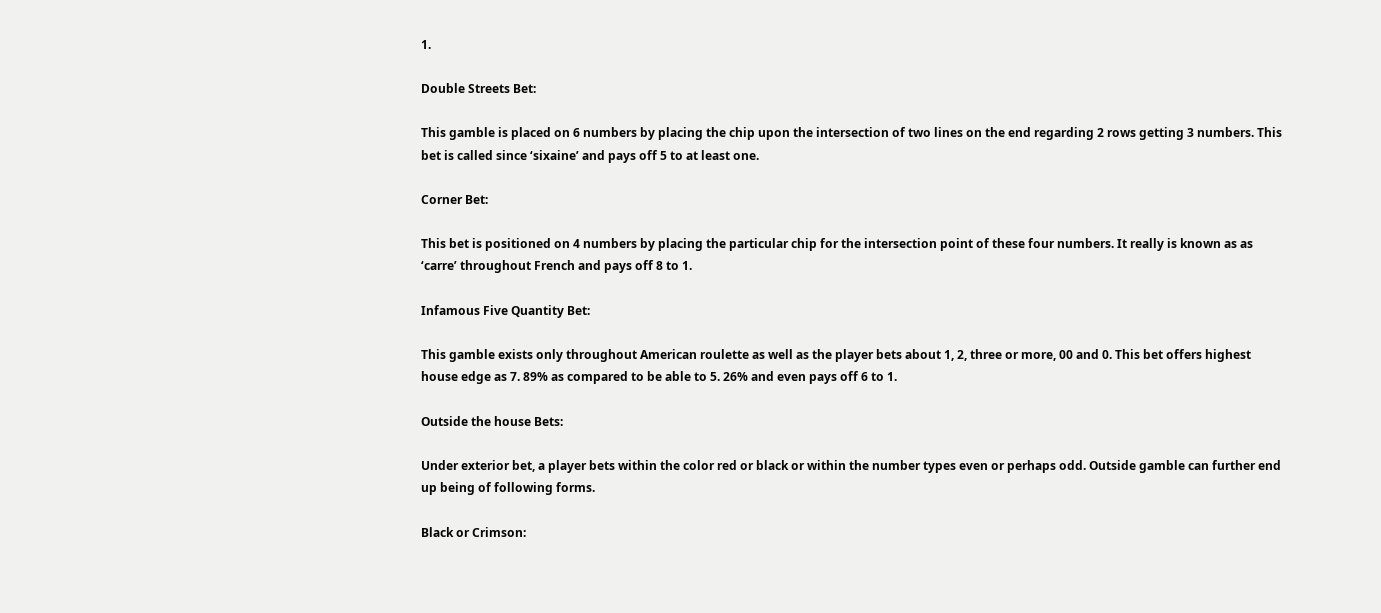1.

Double Streets Bet:

This gamble is placed on 6 numbers by placing the chip upon the intersection of two lines on the end regarding 2 rows getting 3 numbers. This bet is called since ‘sixaine’ and pays off 5 to at least one.

Corner Bet:

This bet is positioned on 4 numbers by placing the particular chip for the intersection point of these four numbers. It really is known as as ‘carre’ throughout French and pays off 8 to 1.

Infamous Five Quantity Bet:

This gamble exists only throughout American roulette as well as the player bets about 1, 2, three or more, 00 and 0. This bet offers highest house edge as 7. 89% as compared to be able to 5. 26% and even pays off 6 to 1.

Outside the house Bets:

Under exterior bet, a player bets within the color red or black or within the number types even or perhaps odd. Outside gamble can further end up being of following forms.

Black or Crimson: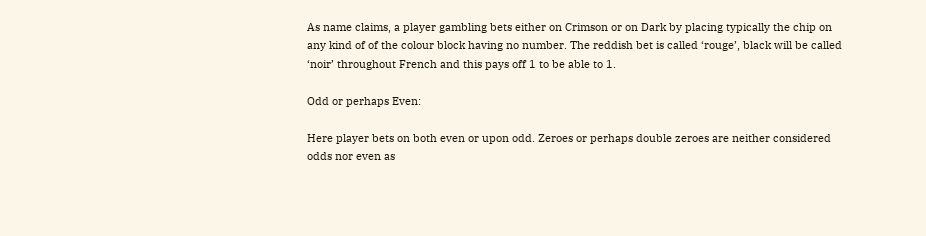As name claims, a player gambling bets either on Crimson or on Dark by placing typically the chip on any kind of of the colour block having no number. The reddish bet is called ‘rouge’, black will be called ‘noir’ throughout French and this pays off 1 to be able to 1.

Odd or perhaps Even:

Here player bets on both even or upon odd. Zeroes or perhaps double zeroes are neither considered odds nor even as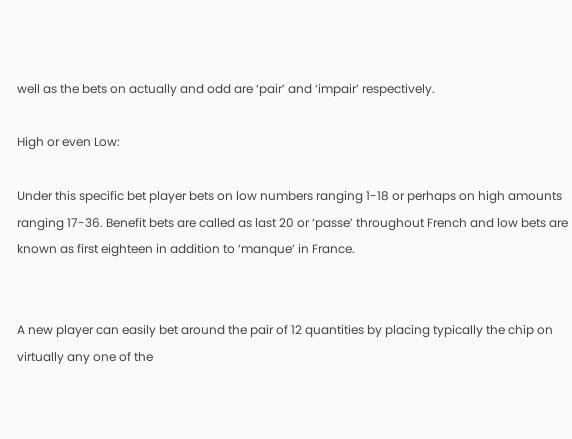well as the bets on actually and odd are ‘pair’ and ‘impair’ respectively.

High or even Low:

Under this specific bet player bets on low numbers ranging 1-18 or perhaps on high amounts ranging 17-36. Benefit bets are called as last 20 or ‘passe’ throughout French and low bets are known as first eighteen in addition to ‘manque’ in France.


A new player can easily bet around the pair of 12 quantities by placing typically the chip on virtually any one of the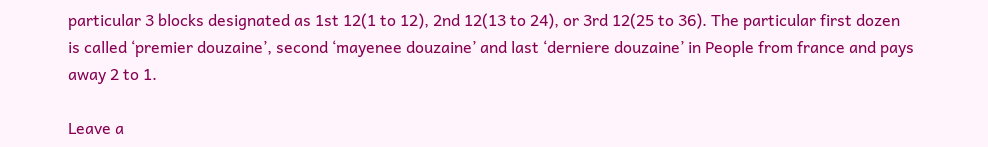particular 3 blocks designated as 1st 12(1 to 12), 2nd 12(13 to 24), or 3rd 12(25 to 36). The particular first dozen is called ‘premier douzaine’, second ‘mayenee douzaine’ and last ‘derniere douzaine’ in People from france and pays away 2 to 1.

Leave a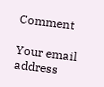Comment

Your email address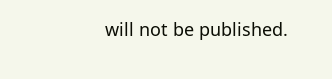will not be published.